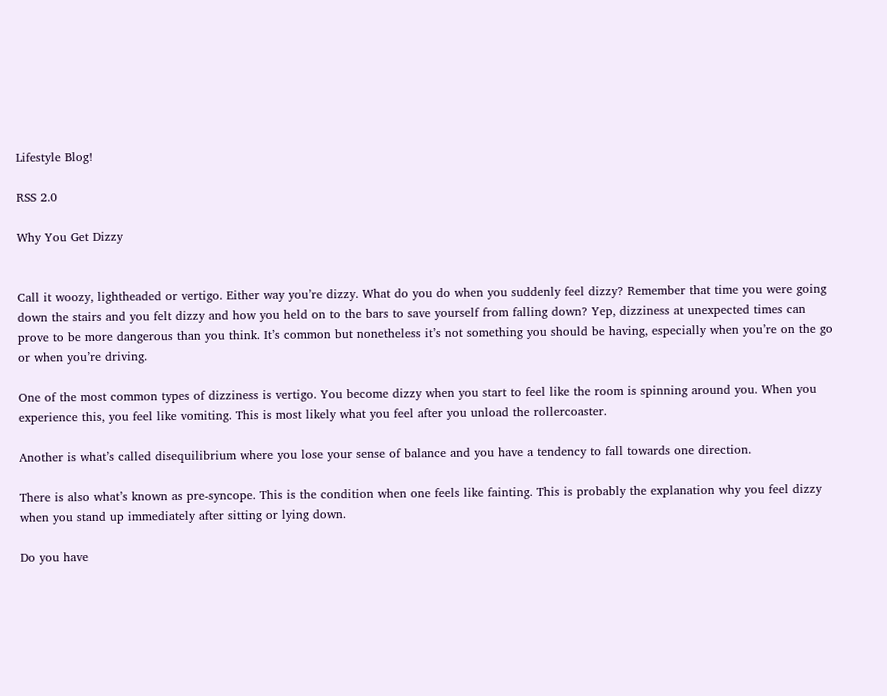Lifestyle Blog!

RSS 2.0

Why You Get Dizzy


Call it woozy, lightheaded or vertigo. Either way you’re dizzy. What do you do when you suddenly feel dizzy? Remember that time you were going down the stairs and you felt dizzy and how you held on to the bars to save yourself from falling down? Yep, dizziness at unexpected times can prove to be more dangerous than you think. It’s common but nonetheless it’s not something you should be having, especially when you’re on the go or when you’re driving.

One of the most common types of dizziness is vertigo. You become dizzy when you start to feel like the room is spinning around you. When you experience this, you feel like vomiting. This is most likely what you feel after you unload the rollercoaster.

Another is what’s called disequilibrium where you lose your sense of balance and you have a tendency to fall towards one direction.

There is also what’s known as pre-syncope. This is the condition when one feels like fainting. This is probably the explanation why you feel dizzy when you stand up immediately after sitting or lying down.

Do you have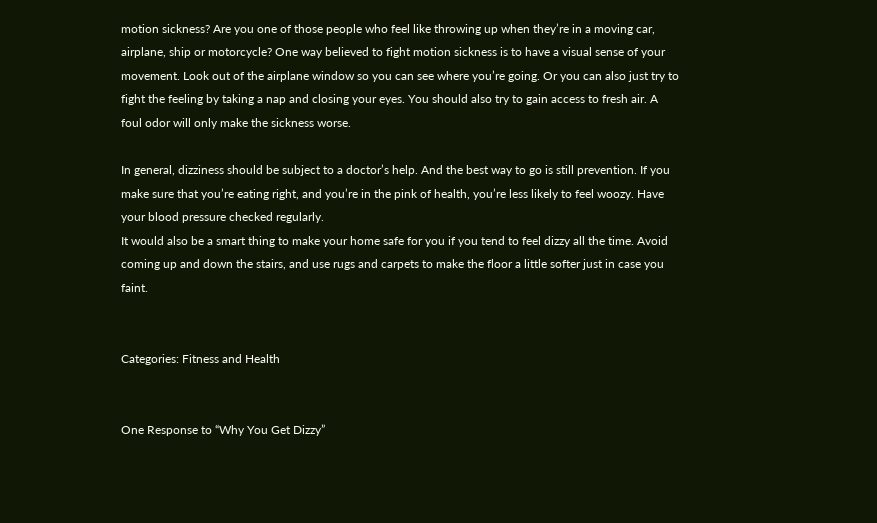motion sickness? Are you one of those people who feel like throwing up when they’re in a moving car, airplane, ship or motorcycle? One way believed to fight motion sickness is to have a visual sense of your movement. Look out of the airplane window so you can see where you’re going. Or you can also just try to fight the feeling by taking a nap and closing your eyes. You should also try to gain access to fresh air. A foul odor will only make the sickness worse.

In general, dizziness should be subject to a doctor’s help. And the best way to go is still prevention. If you make sure that you’re eating right, and you’re in the pink of health, you’re less likely to feel woozy. Have your blood pressure checked regularly.
It would also be a smart thing to make your home safe for you if you tend to feel dizzy all the time. Avoid coming up and down the stairs, and use rugs and carpets to make the floor a little softer just in case you faint.


Categories: Fitness and Health


One Response to “Why You Get Dizzy”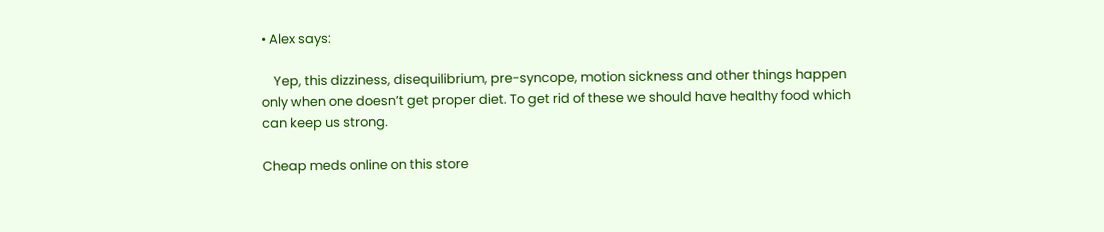• Alex says:

    Yep, this dizziness, disequilibrium, pre-syncope, motion sickness and other things happen only when one doesn’t get proper diet. To get rid of these we should have healthy food which can keep us strong.

Cheap meds online on this store